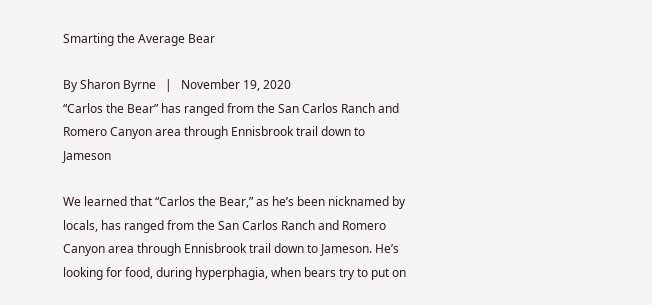Smarting the Average Bear

By Sharon Byrne   |   November 19, 2020
“Carlos the Bear” has ranged from the San Carlos Ranch and Romero Canyon area through Ennisbrook trail down to Jameson

We learned that “Carlos the Bear,” as he’s been nicknamed by locals, has ranged from the San Carlos Ranch and Romero Canyon area through Ennisbrook trail down to Jameson. He’s looking for food, during hyperphagia, when bears try to put on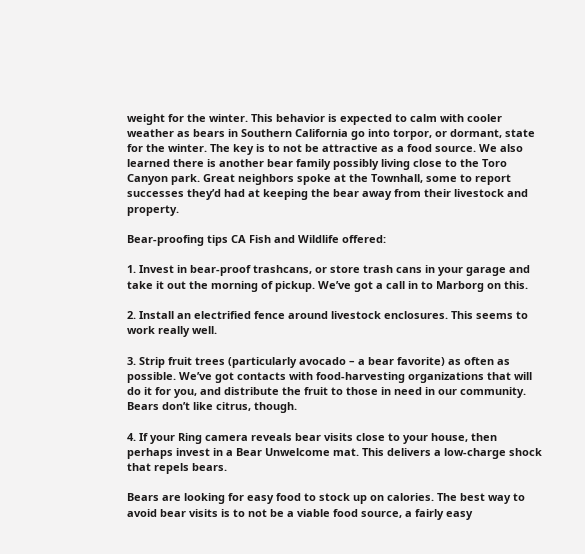weight for the winter. This behavior is expected to calm with cooler weather as bears in Southern California go into torpor, or dormant, state for the winter. The key is to not be attractive as a food source. We also learned there is another bear family possibly living close to the Toro Canyon park. Great neighbors spoke at the Townhall, some to report successes they’d had at keeping the bear away from their livestock and property.

Bear-proofing tips CA Fish and Wildlife offered:

1. Invest in bear-proof trashcans, or store trash cans in your garage and take it out the morning of pickup. We’ve got a call in to Marborg on this.

2. Install an electrified fence around livestock enclosures. This seems to work really well.

3. Strip fruit trees (particularly avocado – a bear favorite) as often as possible. We’ve got contacts with food-harvesting organizations that will do it for you, and distribute the fruit to those in need in our community. Bears don’t like citrus, though.

4. If your Ring camera reveals bear visits close to your house, then perhaps invest in a Bear Unwelcome mat. This delivers a low-charge shock that repels bears.

Bears are looking for easy food to stock up on calories. The best way to avoid bear visits is to not be a viable food source, a fairly easy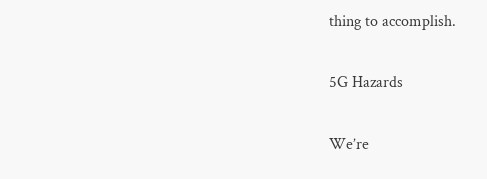thing to accomplish.

5G Hazards

We’re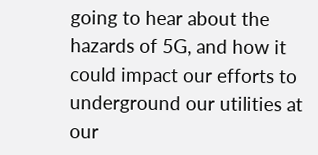going to hear about the hazards of 5G, and how it could impact our efforts to underground our utilities at our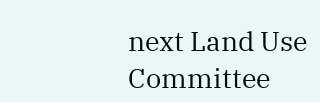next Land Use Committee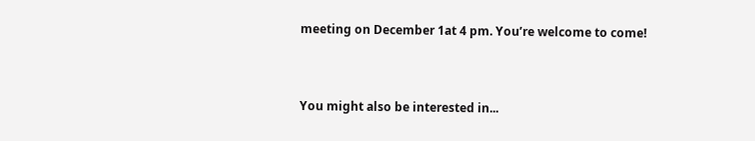meeting on December 1at 4 pm. You’re welcome to come!


You might also be interested in...